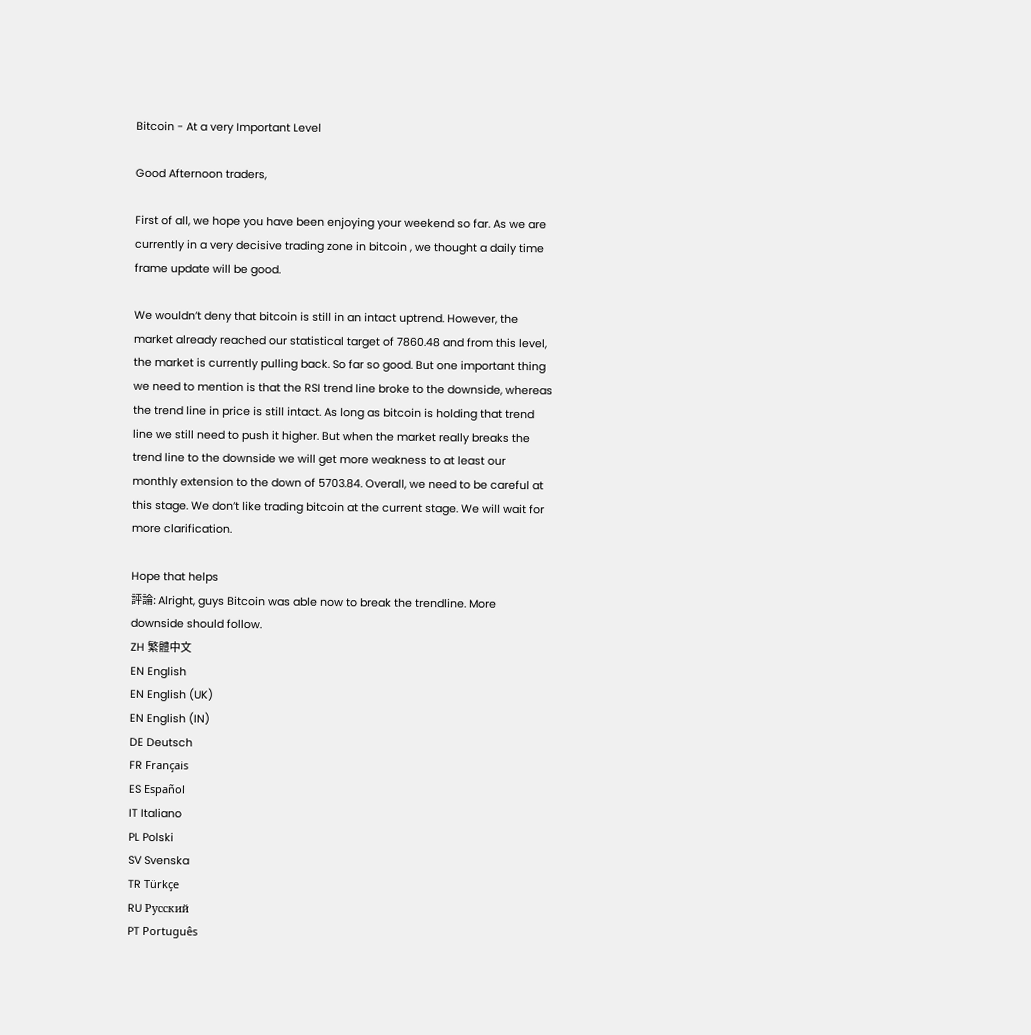Bitcoin - At a very Important Level

Good Afternoon traders,

First of all, we hope you have been enjoying your weekend so far. As we are currently in a very decisive trading zone in bitcoin , we thought a daily time frame update will be good.

We wouldn’t deny that bitcoin is still in an intact uptrend. However, the market already reached our statistical target of 7860.48 and from this level, the market is currently pulling back. So far so good. But one important thing we need to mention is that the RSI trend line broke to the downside, whereas the trend line in price is still intact. As long as bitcoin is holding that trend line we still need to push it higher. But when the market really breaks the trend line to the downside we will get more weakness to at least our monthly extension to the down of 5703.84. Overall, we need to be careful at this stage. We don’t like trading bitcoin at the current stage. We will wait for more clarification.

Hope that helps
評論: Alright, guys Bitcoin was able now to break the trendline. More downside should follow.
ZH 繁體中文
EN English
EN English (UK)
EN English (IN)
DE Deutsch
FR Français
ES Español
IT Italiano
PL Polski
SV Svenska
TR Türkçe
RU Русский
PT Português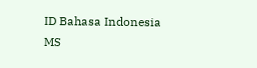ID Bahasa Indonesia
MS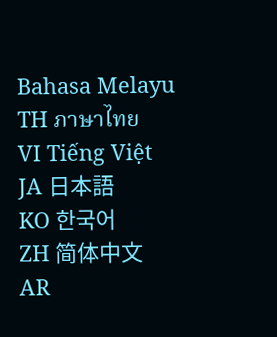Bahasa Melayu
TH ภาษาไทย
VI Tiếng Việt
JA 日本語
KO 한국어
ZH 简体中文
AR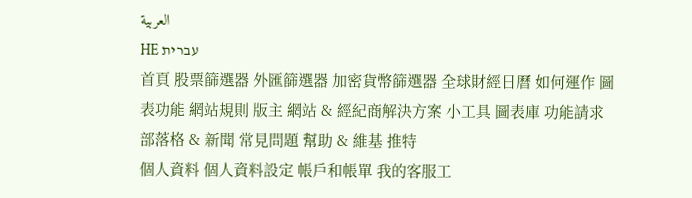العربية
HE עברית
首頁 股票篩選器 外匯篩選器 加密貨幣篩選器 全球財經日曆 如何運作 圖表功能 網站規則 版主 網站 & 經紀商解決方案 小工具 圖表庫 功能請求 部落格 & 新聞 常見問題 幫助 & 維基 推特
個人資料 個人資料設定 帳戶和帳單 我的客服工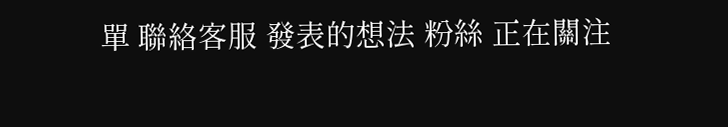單 聯絡客服 發表的想法 粉絲 正在關注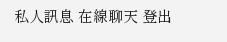私人訊息 在線聊天 登出